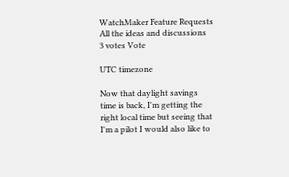WatchMaker Feature Requests All the ideas and discussions
3 votes Vote

UTC timezone

Now that daylight savings time is back, I'm getting the right local time but seeing that I'm a pilot I would also like to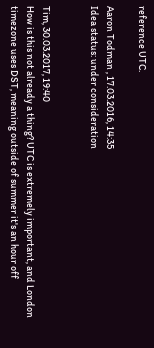reference UTC.

Aaron Todman , 17.03.2016, 14:35
Idea status: under consideration


Tim, 30.03.2017, 19:40
How is this not already a thing? UTC is extremely important, and London timezone uses DST, meaning outside of summer it's an hour off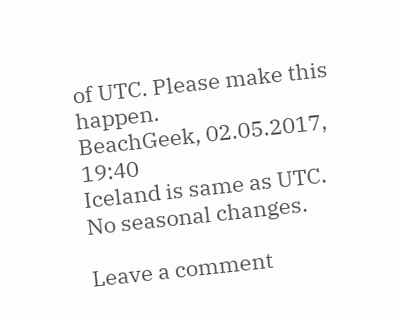of UTC. Please make this happen.
BeachGeek, 02.05.2017, 19:40
Iceland is same as UTC.
No seasonal changes.

Leave a comment